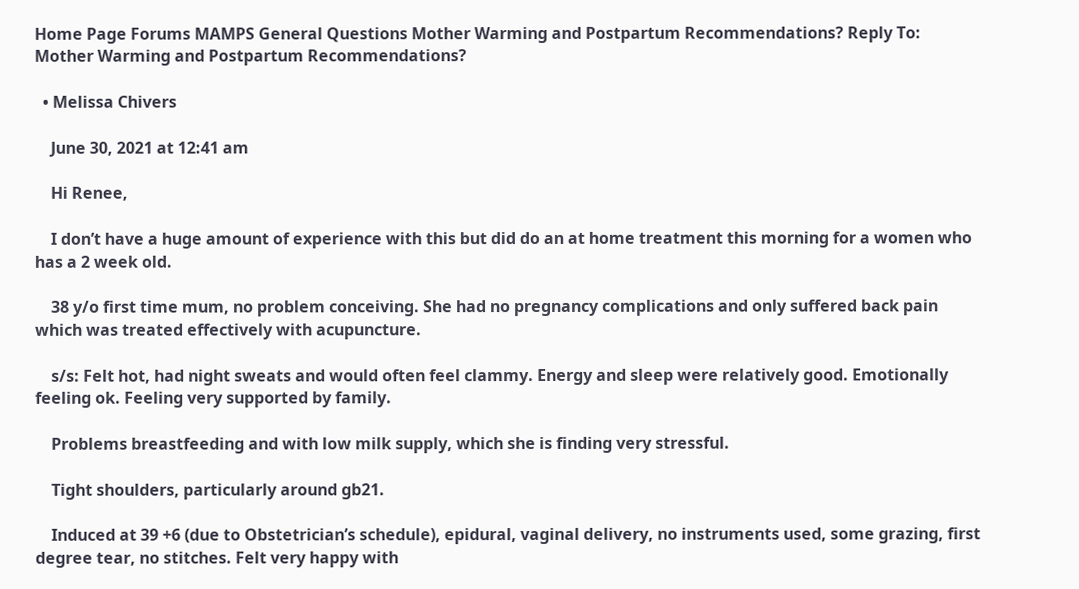Home Page Forums MAMPS General Questions Mother Warming and Postpartum Recommendations? Reply To: Mother Warming and Postpartum Recommendations?

  • Melissa Chivers

    June 30, 2021 at 12:41 am

    Hi Renee,

    I don’t have a huge amount of experience with this but did do an at home treatment this morning for a women who has a 2 week old.

    38 y/o first time mum, no problem conceiving. She had no pregnancy complications and only suffered back pain which was treated effectively with acupuncture.

    s/s: Felt hot, had night sweats and would often feel clammy. Energy and sleep were relatively good. Emotionally feeling ok. Feeling very supported by family.

    Problems breastfeeding and with low milk supply, which she is finding very stressful.

    Tight shoulders, particularly around gb21.

    Induced at 39 +6 (due to Obstetrician’s schedule), epidural, vaginal delivery, no instruments used, some grazing, first degree tear, no stitches. Felt very happy with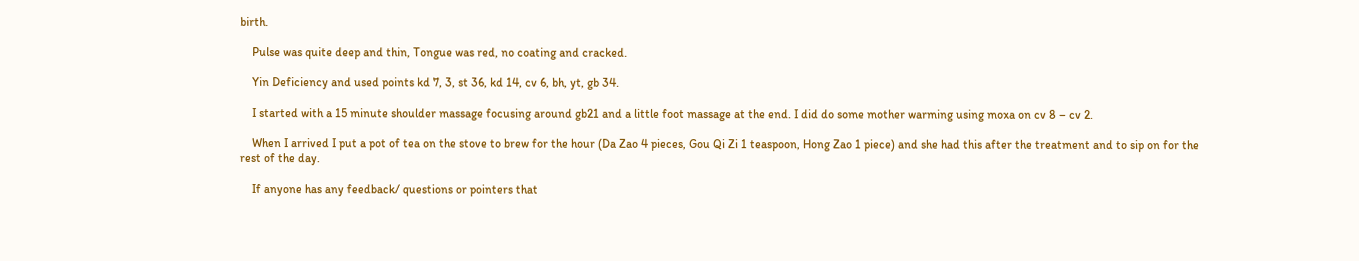birth.

    Pulse was quite deep and thin, Tongue was red, no coating and cracked.

    Yin Deficiency and used points kd 7, 3, st 36, kd 14, cv 6, bh, yt, gb 34.

    I started with a 15 minute shoulder massage focusing around gb21 and a little foot massage at the end. I did do some mother warming using moxa on cv 8 – cv 2.

    When I arrived I put a pot of tea on the stove to brew for the hour (Da Zao 4 pieces, Gou Qi Zi 1 teaspoon, Hong Zao 1 piece) and she had this after the treatment and to sip on for the rest of the day.

    If anyone has any feedback/ questions or pointers that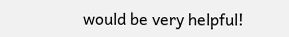would be very helpful!